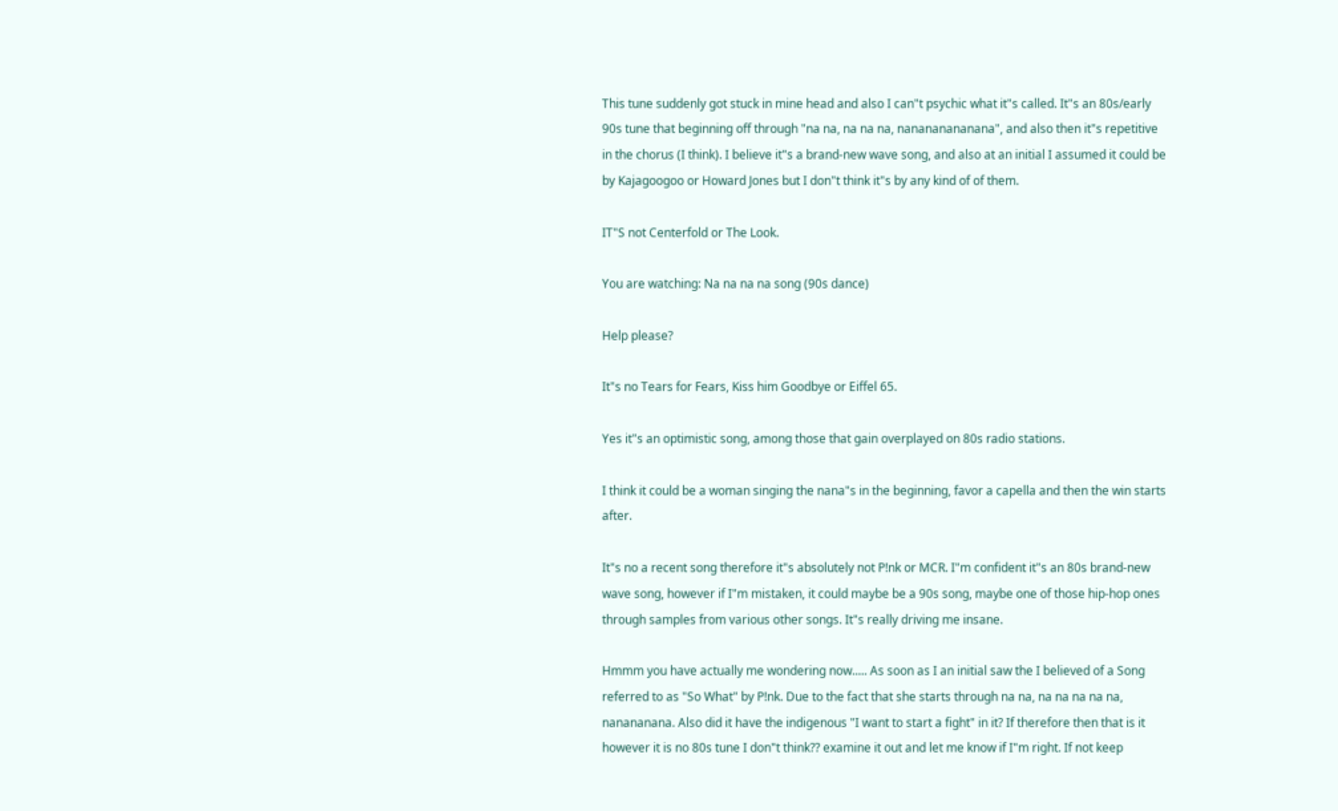This tune suddenly got stuck in mine head and also I can"t psychic what it"s called. It"s an 80s/early 90s tune that beginning off through "na na, na na na, nanananananana", and also then it"s repetitive in the chorus (I think). I believe it"s a brand-new wave song, and also at an initial I assumed it could be by Kajagoogoo or Howard Jones but I don"t think it"s by any kind of of them.

IT"S not Centerfold or The Look.

You are watching: Na na na na song (90s dance)

Help please?

It"s no Tears for Fears, Kiss him Goodbye or Eiffel 65.

Yes it"s an optimistic song, among those that gain overplayed on 80s radio stations.

I think it could be a woman singing the nana"s in the beginning, favor a capella and then the win starts after.

It"s no a recent song therefore it"s absolutely not P!nk or MCR. I"m confident it"s an 80s brand-new wave song, however if I"m mistaken, it could maybe be a 90s song, maybe one of those hip-hop ones through samples from various other songs. It"s really driving me insane.

Hmmm you have actually me wondering now..... As soon as I an initial saw the I believed of a Song referred to as "So What" by P!nk. Due to the fact that she starts through na na, na na na na na, nanananana. Also did it have the indigenous "I want to start a fight" in it? If therefore then that is it however it is no 80s tune I don"t think?? examine it out and let me know if I"m right. If not keep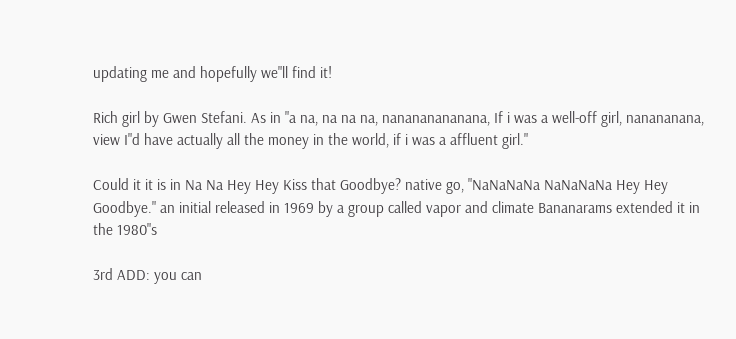updating me and hopefully we"ll find it!

Rich girl by Gwen Stefani. As in "a na, na na na, nanananananana, If i was a well-off girl, nanananana, view I"d have actually all the money in the world, if i was a affluent girl."

Could it it is in Na Na Hey Hey Kiss that Goodbye? native go, "NaNaNaNa NaNaNaNa Hey Hey Goodbye." an initial released in 1969 by a group called vapor and climate Bananarams extended it in the 1980"s

3rd ADD: you can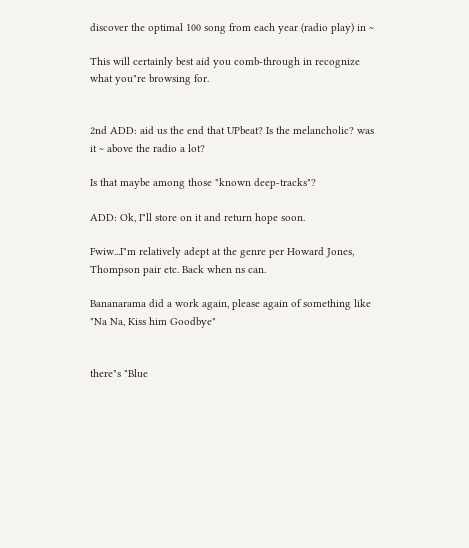discover the optimal 100 song from each year (radio play) in ~

This will certainly best aid you comb-through in recognize what you"re browsing for.


2nd ADD: aid us the end that UPbeat? Is the melancholic? was it ~ above the radio a lot?

Is that maybe among those "known deep-tracks"?

ADD: Ok, I"ll store on it and return hope soon.

Fwiw...I"m relatively adept at the genre per Howard Jones, Thompson pair etc. Back when ns can.

Bananarama did a work again, please again of something like "Na Na, Kiss him Goodbye"


there"s "Blue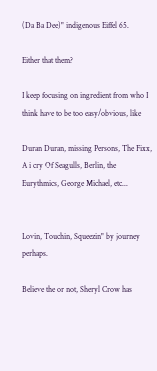(Da Ba Dee)" indigenous Eiffel 65.

Either that them?

I keep focusing on ingredient from who I think have to be too easy/obvious, like

Duran Duran, missing Persons, The Fixx, A i cry Of Seagulls, Berlin, the Eurythmics, George Michael, etc...


Lovin, Touchin, Squeezin" by journey perhaps.

Believe the or not, Sheryl Crow has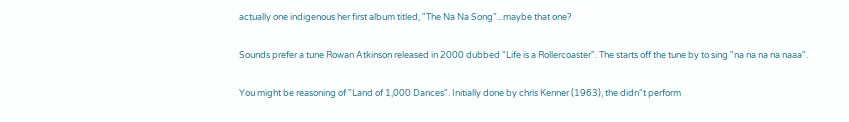actually one indigenous her first album titled, "The Na Na Song"...maybe that one?

Sounds prefer a tune Rowan Atkinson released in 2000 dubbed "Life is a Rollercoaster". The starts off the tune by to sing "na na na na naaa".

You might be reasoning of "Land of 1,000 Dances". Initially done by chris Kenner (1963), the didn"t perform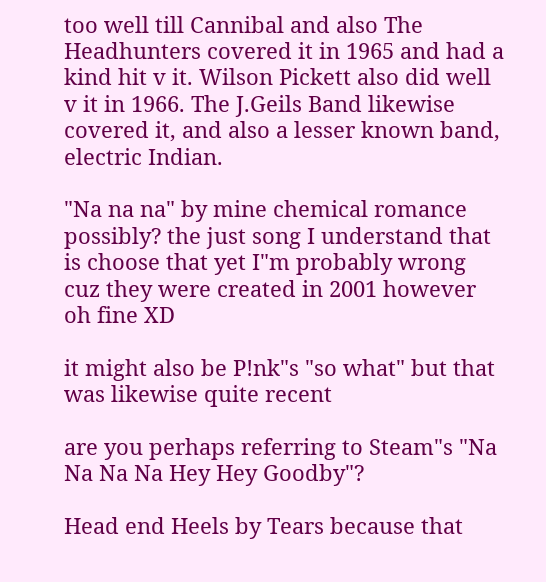too well till Cannibal and also The Headhunters covered it in 1965 and had a kind hit v it. Wilson Pickett also did well v it in 1966. The J.Geils Band likewise covered it, and also a lesser known band, electric Indian.

"Na na na" by mine chemical romance possibly? the just song I understand that is choose that yet I"m probably wrong cuz they were created in 2001 however oh fine XD

it might also be P!nk"s "so what" but that was likewise quite recent

are you perhaps referring to Steam"s "Na Na Na Na Hey Hey Goodby"?

Head end Heels by Tears because that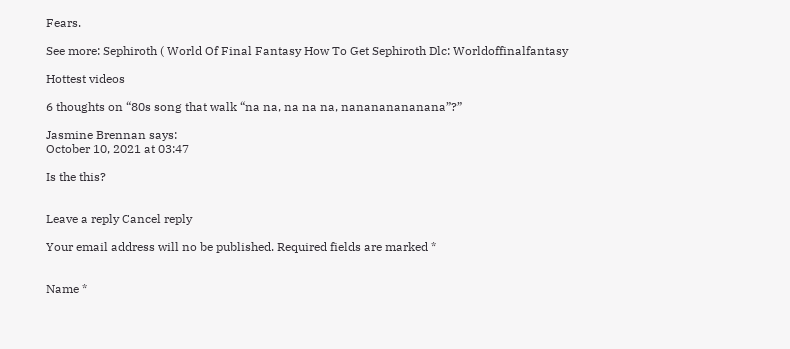Fears.

See more: Sephiroth ( World Of Final Fantasy How To Get Sephiroth Dlc: Worldoffinalfantasy

Hottest videos

6 thoughts on “80s song that walk “na na, na na na, nanananananana”?”

Jasmine Brennan says:
October 10, 2021 at 03:47

Is the this?


Leave a reply Cancel reply

Your email address will no be published. Required fields are marked *


Name *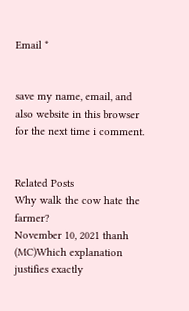Email *


save my name, email, and also website in this browser for the next time i comment.


Related Posts
Why walk the cow hate the farmer?
November 10, 2021 thanh
(MC)Which explanation justifies exactly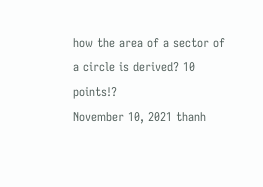how the area of a sector of a circle is derived? 10 points!?
November 10, 2021 thanh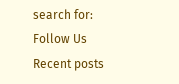search for:
Follow Us
Recent posts